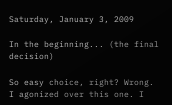Saturday, January 3, 2009

In the beginning... (the final decision)

So easy choice, right? Wrong. I agonized over this one. I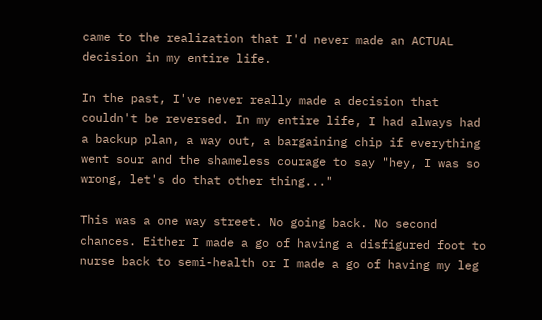came to the realization that I'd never made an ACTUAL decision in my entire life.

In the past, I've never really made a decision that couldn't be reversed. In my entire life, I had always had a backup plan, a way out, a bargaining chip if everything went sour and the shameless courage to say "hey, I was so wrong, let's do that other thing..."

This was a one way street. No going back. No second chances. Either I made a go of having a disfigured foot to nurse back to semi-health or I made a go of having my leg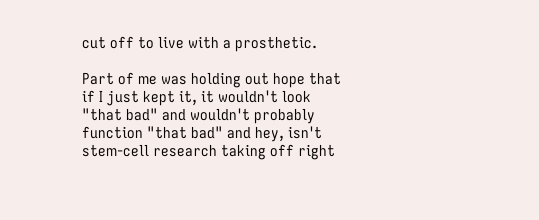cut off to live with a prosthetic.

Part of me was holding out hope that if I just kept it, it wouldn't look "that bad" and wouldn't probably function "that bad" and hey, isn't stem-cell research taking off right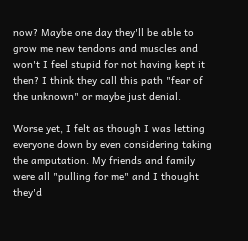now? Maybe one day they'll be able to grow me new tendons and muscles and won't I feel stupid for not having kept it then? I think they call this path "fear of the unknown" or maybe just denial.

Worse yet, I felt as though I was letting everyone down by even considering taking the amputation. My friends and family were all "pulling for me" and I thought they'd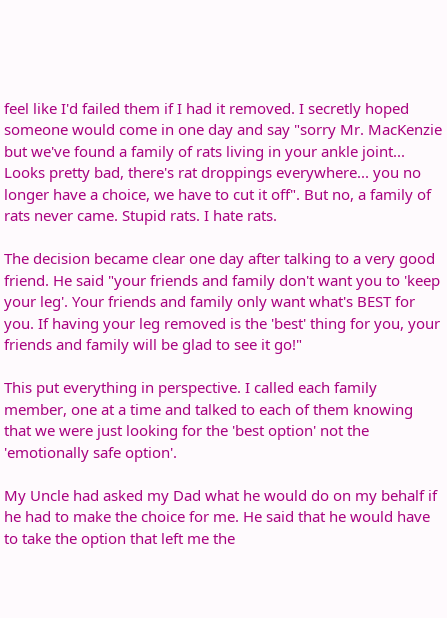feel like I'd failed them if I had it removed. I secretly hoped someone would come in one day and say "sorry Mr. MacKenzie but we've found a family of rats living in your ankle joint... Looks pretty bad, there's rat droppings everywhere... you no longer have a choice, we have to cut it off". But no, a family of rats never came. Stupid rats. I hate rats.

The decision became clear one day after talking to a very good friend. He said "your friends and family don't want you to 'keep your leg'. Your friends and family only want what's BEST for you. If having your leg removed is the 'best' thing for you, your friends and family will be glad to see it go!"

This put everything in perspective. I called each family member, one at a time and talked to each of them knowing that we were just looking for the 'best option' not the 'emotionally safe option'.

My Uncle had asked my Dad what he would do on my behalf if he had to make the choice for me. He said that he would have to take the option that left me the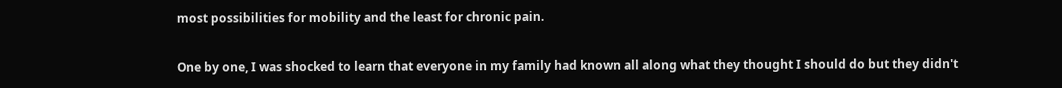most possibilities for mobility and the least for chronic pain.

One by one, I was shocked to learn that everyone in my family had known all along what they thought I should do but they didn't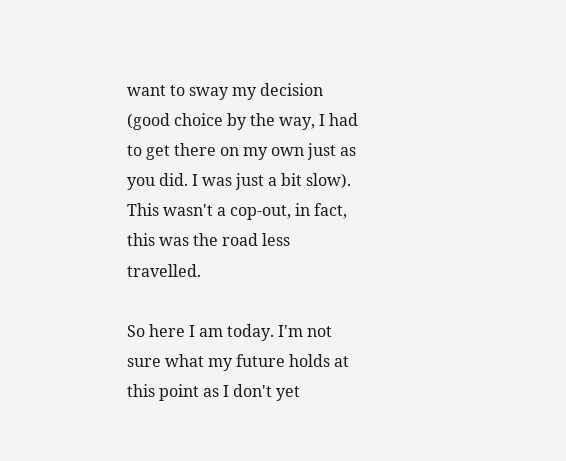want to sway my decision (good choice by the way, I had to get there on my own just as you did. I was just a bit slow). This wasn't a cop-out, in fact, this was the road less travelled.

So here I am today. I'm not sure what my future holds at this point as I don't yet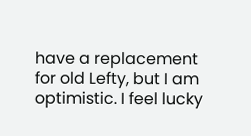have a replacement for old Lefty, but I am optimistic. I feel lucky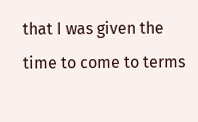that I was given the time to come to terms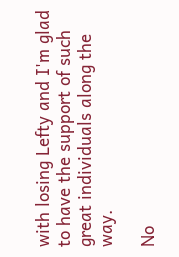with losing Lefty and I'm glad to have the support of such great individuals along the way.

No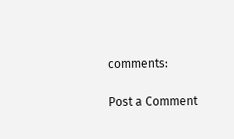comments:

Post a Comment